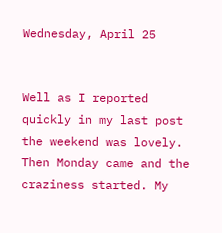Wednesday, April 25


Well as I reported quickly in my last post the weekend was lovely. Then Monday came and the craziness started. My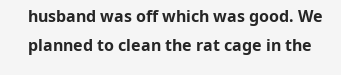husband was off which was good. We planned to clean the rat cage in the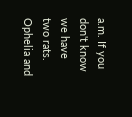a.m. If you don't know we have two rats. Ophelia and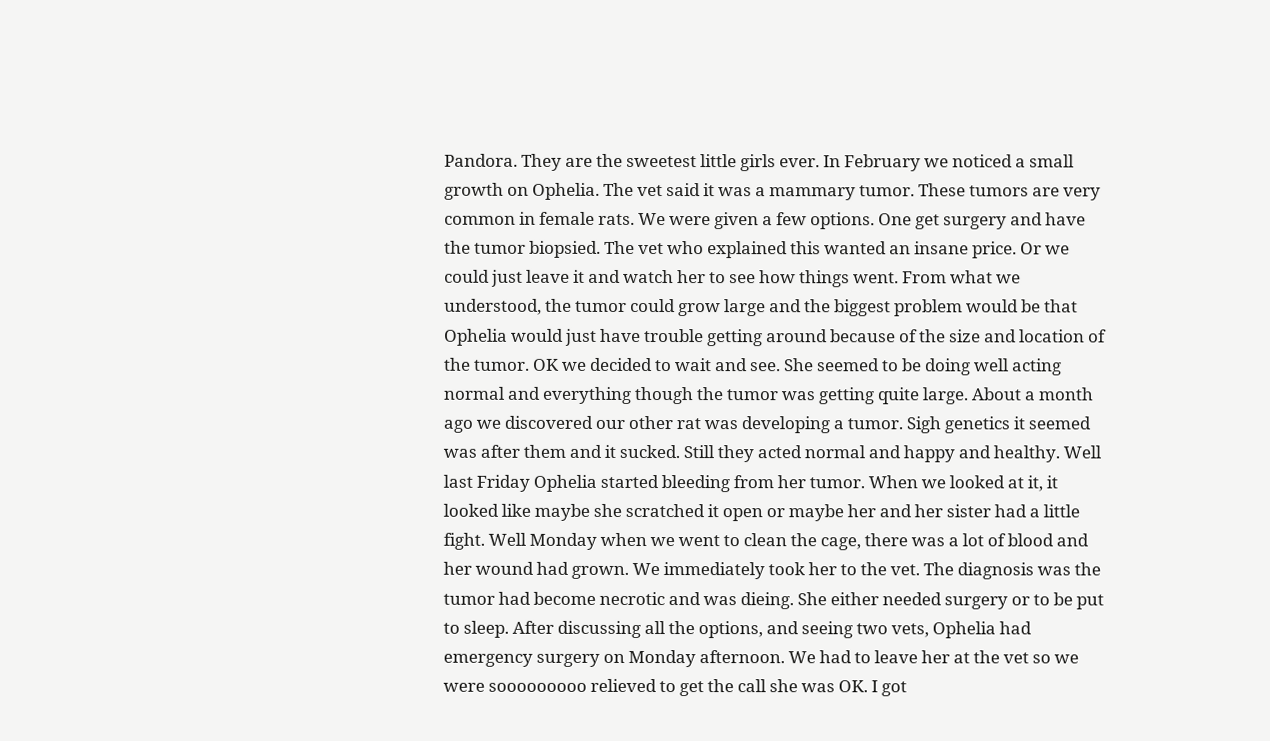Pandora. They are the sweetest little girls ever. In February we noticed a small growth on Ophelia. The vet said it was a mammary tumor. These tumors are very common in female rats. We were given a few options. One get surgery and have the tumor biopsied. The vet who explained this wanted an insane price. Or we could just leave it and watch her to see how things went. From what we understood, the tumor could grow large and the biggest problem would be that Ophelia would just have trouble getting around because of the size and location of the tumor. OK we decided to wait and see. She seemed to be doing well acting normal and everything though the tumor was getting quite large. About a month ago we discovered our other rat was developing a tumor. Sigh genetics it seemed was after them and it sucked. Still they acted normal and happy and healthy. Well last Friday Ophelia started bleeding from her tumor. When we looked at it, it looked like maybe she scratched it open or maybe her and her sister had a little fight. Well Monday when we went to clean the cage, there was a lot of blood and her wound had grown. We immediately took her to the vet. The diagnosis was the tumor had become necrotic and was dieing. She either needed surgery or to be put to sleep. After discussing all the options, and seeing two vets, Ophelia had emergency surgery on Monday afternoon. We had to leave her at the vet so we were sooooooooo relieved to get the call she was OK. I got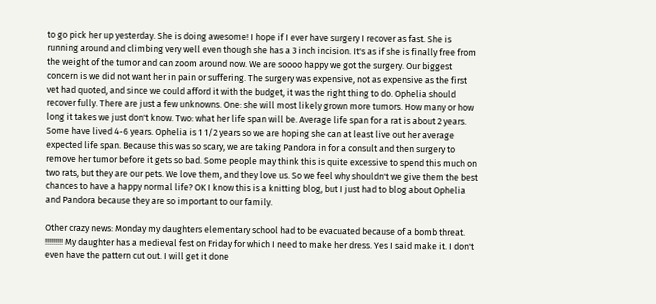to go pick her up yesterday. She is doing awesome! I hope if I ever have surgery I recover as fast. She is running around and climbing very well even though she has a 3 inch incision. It's as if she is finally free from the weight of the tumor and can zoom around now. We are soooo happy we got the surgery. Our biggest concern is we did not want her in pain or suffering. The surgery was expensive, not as expensive as the first vet had quoted, and since we could afford it with the budget, it was the right thing to do. Ophelia should recover fully. There are just a few unknowns. One: she will most likely grown more tumors. How many or how long it takes we just don't know. Two: what her life span will be. Average life span for a rat is about 2 years. Some have lived 4-6 years. Ophelia is 1 1/2 years so we are hoping she can at least live out her average expected life span. Because this was so scary, we are taking Pandora in for a consult and then surgery to remove her tumor before it gets so bad. Some people may think this is quite excessive to spend this much on two rats, but they are our pets. We love them, and they love us. So we feel why shouldn't we give them the best chances to have a happy normal life? OK I know this is a knitting blog, but I just had to blog about Ophelia and Pandora because they are so important to our family.

Other crazy news: Monday my daughters elementary school had to be evacuated because of a bomb threat. !!!!!!!!! My daughter has a medieval fest on Friday for which I need to make her dress. Yes I said make it. I don't even have the pattern cut out. I will get it done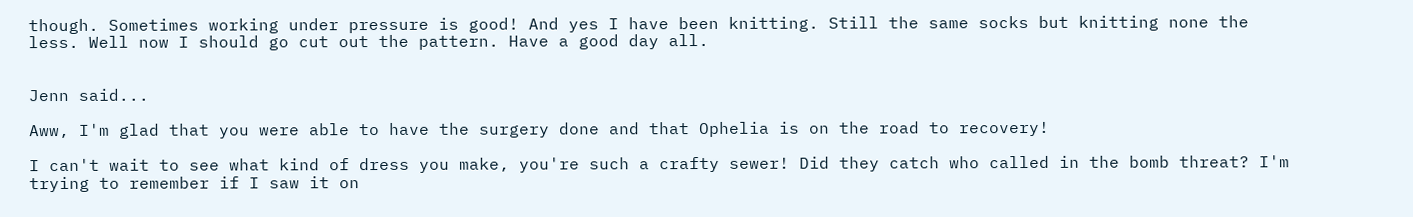though. Sometimes working under pressure is good! And yes I have been knitting. Still the same socks but knitting none the less. Well now I should go cut out the pattern. Have a good day all.


Jenn said...

Aww, I'm glad that you were able to have the surgery done and that Ophelia is on the road to recovery!

I can't wait to see what kind of dress you make, you're such a crafty sewer! Did they catch who called in the bomb threat? I'm trying to remember if I saw it on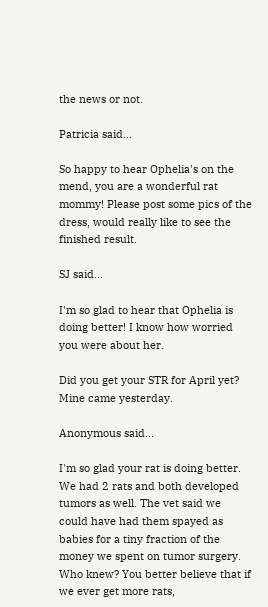the news or not.

Patricia said...

So happy to hear Ophelia's on the mend, you are a wonderful rat mommy! Please post some pics of the dress, would really like to see the finished result.

SJ said...

I'm so glad to hear that Ophelia is doing better! I know how worried you were about her.

Did you get your STR for April yet? Mine came yesterday.

Anonymous said...

I'm so glad your rat is doing better. We had 2 rats and both developed tumors as well. The vet said we could have had them spayed as babies for a tiny fraction of the money we spent on tumor surgery. Who knew? You better believe that if we ever get more rats,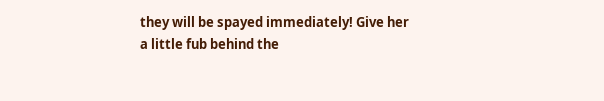they will be spayed immediately! Give her a little fub behind the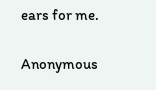ears for me.

Anonymous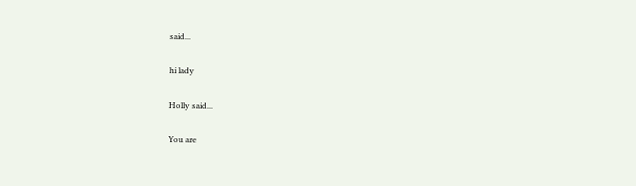said...

hi lady

Holly said...

You are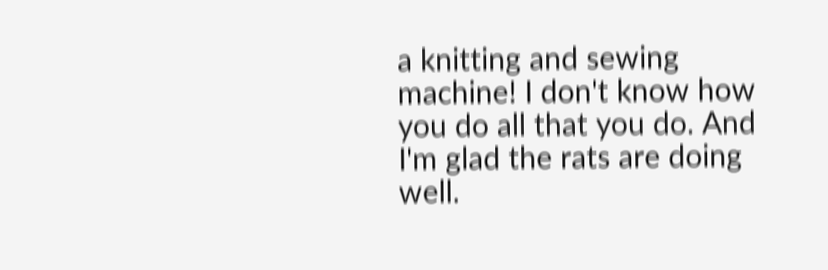a knitting and sewing machine! I don't know how you do all that you do. And I'm glad the rats are doing well.